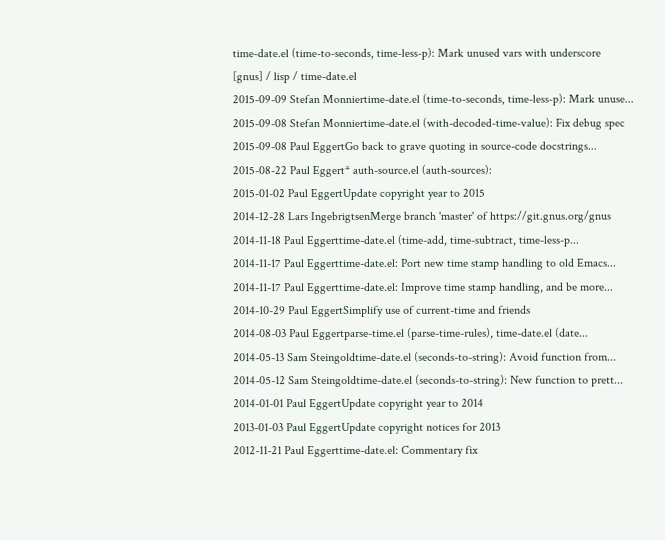time-date.el (time-to-seconds, time-less-p): Mark unused vars with underscore
[gnus] / lisp / time-date.el
2015-09-09 Stefan Monniertime-date.el (time-to-seconds, time-less-p): Mark unuse...
2015-09-08 Stefan Monniertime-date.el (with-decoded-time-value): Fix debug spec
2015-09-08 Paul EggertGo back to grave quoting in source-code docstrings...
2015-08-22 Paul Eggert* auth-source.el (auth-sources):
2015-01-02 Paul EggertUpdate copyright year to 2015
2014-12-28 Lars IngebrigtsenMerge branch 'master' of https://git.gnus.org/gnus
2014-11-18 Paul Eggerttime-date.el (time-add, time-subtract, time-less-p...
2014-11-17 Paul Eggerttime-date.el: Port new time stamp handling to old Emacs...
2014-11-17 Paul Eggerttime-date.el: Improve time stamp handling, and be more...
2014-10-29 Paul EggertSimplify use of current-time and friends
2014-08-03 Paul Eggertparse-time.el (parse-time-rules), time-date.el (date...
2014-05-13 Sam Steingoldtime-date.el (seconds-to-string): Avoid function from...
2014-05-12 Sam Steingoldtime-date.el (seconds-to-string): New function to prett...
2014-01-01 Paul EggertUpdate copyright year to 2014
2013-01-03 Paul EggertUpdate copyright notices for 2013
2012-11-21 Paul Eggerttime-date.el: Commentary fix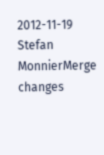2012-11-19 Stefan MonnierMerge changes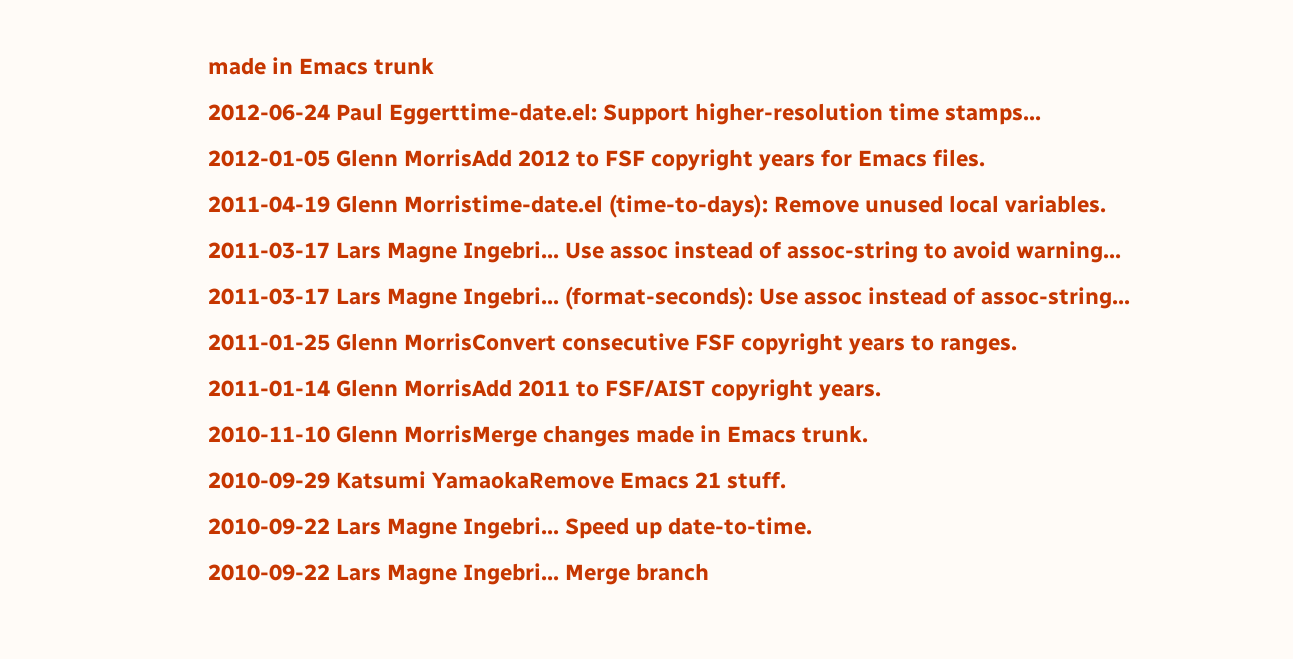made in Emacs trunk
2012-06-24 Paul Eggerttime-date.el: Support higher-resolution time stamps...
2012-01-05 Glenn MorrisAdd 2012 to FSF copyright years for Emacs files.
2011-04-19 Glenn Morristime-date.el (time-to-days): Remove unused local variables.
2011-03-17 Lars Magne Ingebri... Use assoc instead of assoc-string to avoid warning...
2011-03-17 Lars Magne Ingebri... (format-seconds): Use assoc instead of assoc-string...
2011-01-25 Glenn MorrisConvert consecutive FSF copyright years to ranges.
2011-01-14 Glenn MorrisAdd 2011 to FSF/AIST copyright years.
2010-11-10 Glenn MorrisMerge changes made in Emacs trunk.
2010-09-29 Katsumi YamaokaRemove Emacs 21 stuff.
2010-09-22 Lars Magne Ingebri... Speed up date-to-time.
2010-09-22 Lars Magne Ingebri... Merge branch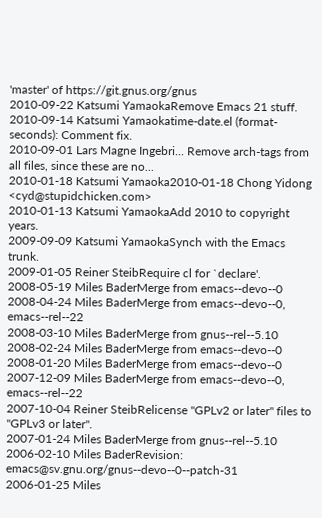'master' of https://git.gnus.org/gnus
2010-09-22 Katsumi YamaokaRemove Emacs 21 stuff.
2010-09-14 Katsumi Yamaokatime-date.el (format-seconds): Comment fix.
2010-09-01 Lars Magne Ingebri... Remove arch-tags from all files, since these are no...
2010-01-18 Katsumi Yamaoka2010-01-18 Chong Yidong <cyd@stupidchicken.com>
2010-01-13 Katsumi YamaokaAdd 2010 to copyright years.
2009-09-09 Katsumi YamaokaSynch with the Emacs trunk.
2009-01-05 Reiner SteibRequire cl for `declare'.
2008-05-19 Miles BaderMerge from emacs--devo--0
2008-04-24 Miles BaderMerge from emacs--devo--0, emacs--rel--22
2008-03-10 Miles BaderMerge from gnus--rel--5.10
2008-02-24 Miles BaderMerge from emacs--devo--0
2008-01-20 Miles BaderMerge from emacs--devo--0
2007-12-09 Miles BaderMerge from emacs--devo--0, emacs--rel--22
2007-10-04 Reiner SteibRelicense "GPLv2 or later" files to "GPLv3 or later".
2007-01-24 Miles BaderMerge from gnus--rel--5.10
2006-02-10 Miles BaderRevision: emacs@sv.gnu.org/gnus--devo--0--patch-31
2006-01-25 Miles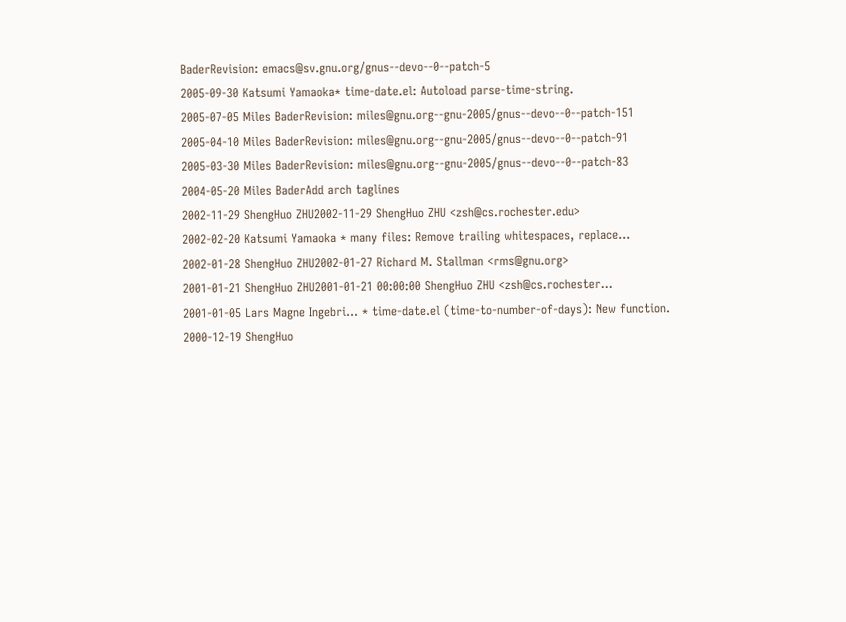BaderRevision: emacs@sv.gnu.org/gnus--devo--0--patch-5
2005-09-30 Katsumi Yamaoka* time-date.el: Autoload parse-time-string.
2005-07-05 Miles BaderRevision: miles@gnu.org--gnu-2005/gnus--devo--0--patch-151
2005-04-10 Miles BaderRevision: miles@gnu.org--gnu-2005/gnus--devo--0--patch-91
2005-03-30 Miles BaderRevision: miles@gnu.org--gnu-2005/gnus--devo--0--patch-83
2004-05-20 Miles BaderAdd arch taglines
2002-11-29 ShengHuo ZHU2002-11-29 ShengHuo ZHU <zsh@cs.rochester.edu>
2002-02-20 Katsumi Yamaoka * many files: Remove trailing whitespaces, replace...
2002-01-28 ShengHuo ZHU2002-01-27 Richard M. Stallman <rms@gnu.org>
2001-01-21 ShengHuo ZHU2001-01-21 00:00:00 ShengHuo ZHU <zsh@cs.rochester...
2001-01-05 Lars Magne Ingebri... * time-date.el (time-to-number-of-days): New function.
2000-12-19 ShengHuo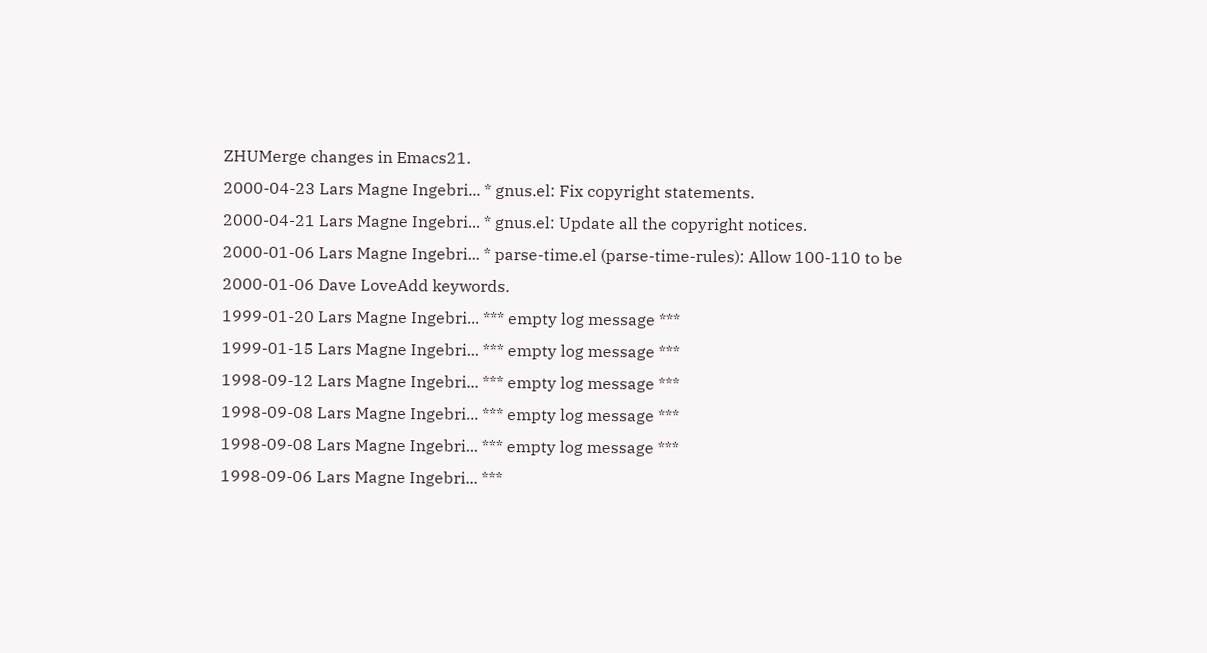ZHUMerge changes in Emacs21.
2000-04-23 Lars Magne Ingebri... * gnus.el: Fix copyright statements.
2000-04-21 Lars Magne Ingebri... * gnus.el: Update all the copyright notices.
2000-01-06 Lars Magne Ingebri... * parse-time.el (parse-time-rules): Allow 100-110 to be
2000-01-06 Dave LoveAdd keywords.
1999-01-20 Lars Magne Ingebri... *** empty log message ***
1999-01-15 Lars Magne Ingebri... *** empty log message ***
1998-09-12 Lars Magne Ingebri... *** empty log message ***
1998-09-08 Lars Magne Ingebri... *** empty log message ***
1998-09-08 Lars Magne Ingebri... *** empty log message ***
1998-09-06 Lars Magne Ingebri... ***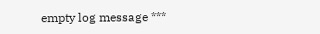empty log message ***